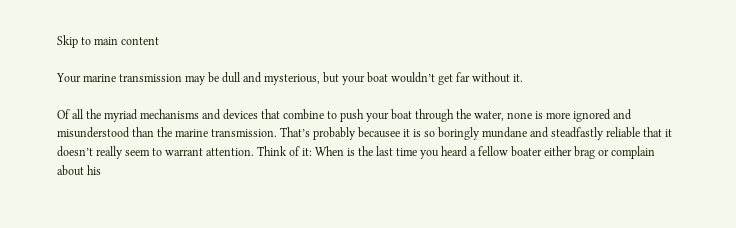Skip to main content

Your marine transmission may be dull and mysterious, but your boat wouldn’t get far without it.

Of all the myriad mechanisms and devices that combine to push your boat through the water, none is more ignored and misunderstood than the marine transmission. That’s probably becausee it is so boringly mundane and steadfastly reliable that it doesn’t really seem to warrant attention. Think of it: When is the last time you heard a fellow boater either brag or complain about his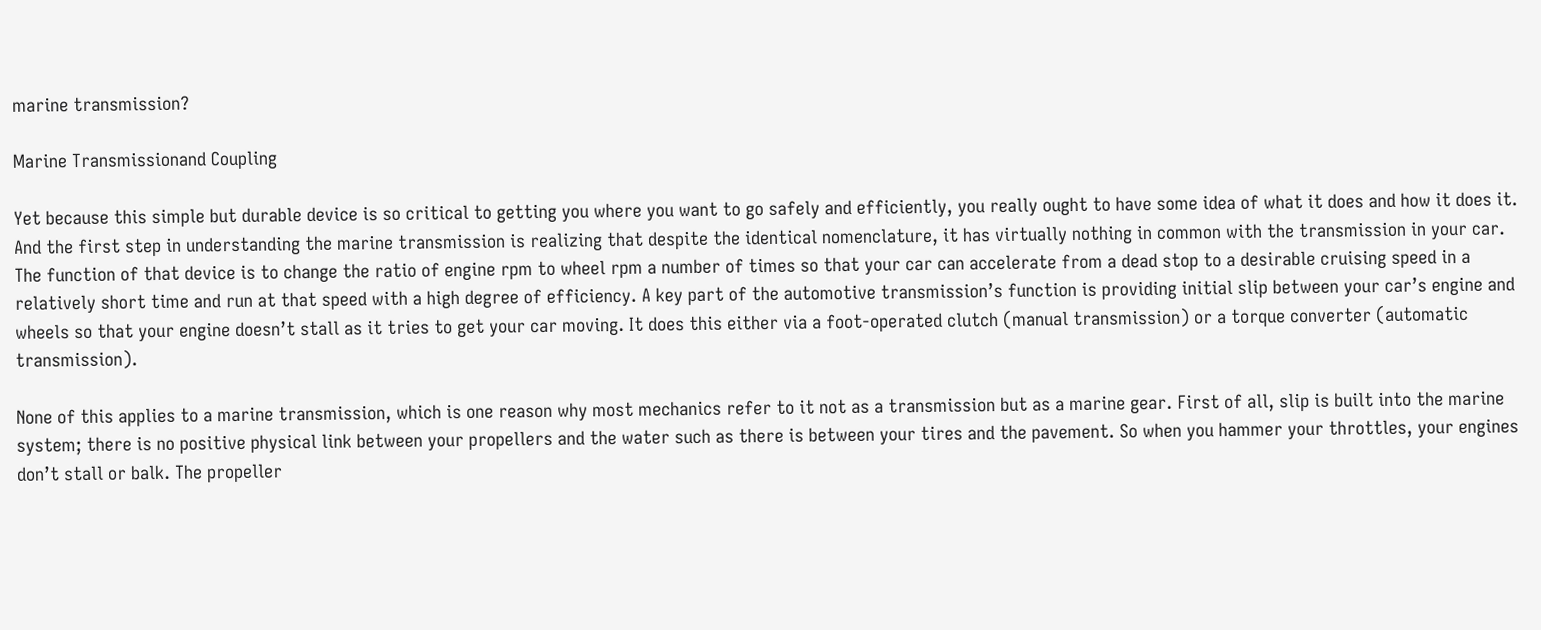marine transmission?

Marine Transmissionand Coupling

Yet because this simple but durable device is so critical to getting you where you want to go safely and efficiently, you really ought to have some idea of what it does and how it does it. And the first step in understanding the marine transmission is realizing that despite the identical nomenclature, it has virtually nothing in common with the transmission in your car. The function of that device is to change the ratio of engine rpm to wheel rpm a number of times so that your car can accelerate from a dead stop to a desirable cruising speed in a relatively short time and run at that speed with a high degree of efficiency. A key part of the automotive transmission’s function is providing initial slip between your car’s engine and wheels so that your engine doesn’t stall as it tries to get your car moving. It does this either via a foot-operated clutch (manual transmission) or a torque converter (automatic transmission).

None of this applies to a marine transmission, which is one reason why most mechanics refer to it not as a transmission but as a marine gear. First of all, slip is built into the marine system; there is no positive physical link between your propellers and the water such as there is between your tires and the pavement. So when you hammer your throttles, your engines don’t stall or balk. The propeller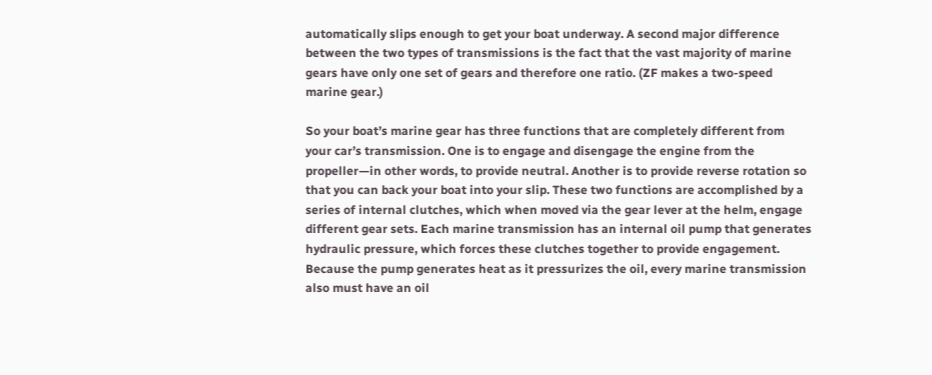automatically slips enough to get your boat underway. A second major difference between the two types of transmissions is the fact that the vast majority of marine gears have only one set of gears and therefore one ratio. (ZF makes a two-speed marine gear.)

So your boat’s marine gear has three functions that are completely different from your car’s transmission. One is to engage and disengage the engine from the propeller—in other words, to provide neutral. Another is to provide reverse rotation so that you can back your boat into your slip. These two functions are accomplished by a series of internal clutches, which when moved via the gear lever at the helm, engage different gear sets. Each marine transmission has an internal oil pump that generates hydraulic pressure, which forces these clutches together to provide engagement. Because the pump generates heat as it pressurizes the oil, every marine transmission also must have an oil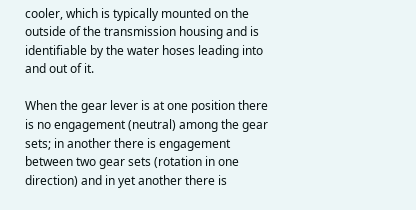cooler, which is typically mounted on the outside of the transmission housing and is identifiable by the water hoses leading into and out of it.

When the gear lever is at one position there is no engagement (neutral) among the gear sets; in another there is engagement between two gear sets (rotation in one direction) and in yet another there is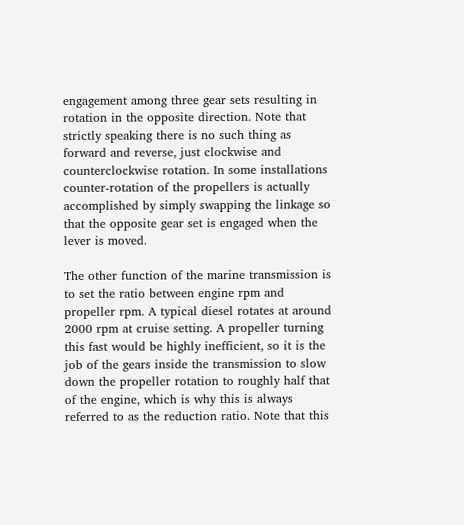engagement among three gear sets resulting in rotation in the opposite direction. Note that strictly speaking there is no such thing as forward and reverse, just clockwise and counterclockwise rotation. In some installations counter-rotation of the propellers is actually accomplished by simply swapping the linkage so that the opposite gear set is engaged when the lever is moved.

The other function of the marine transmission is to set the ratio between engine rpm and propeller rpm. A typical diesel rotates at around 2000 rpm at cruise setting. A propeller turning this fast would be highly inefficient, so it is the job of the gears inside the transmission to slow down the propeller rotation to roughly half that of the engine, which is why this is always referred to as the reduction ratio. Note that this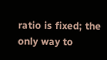ratio is fixed; the only way to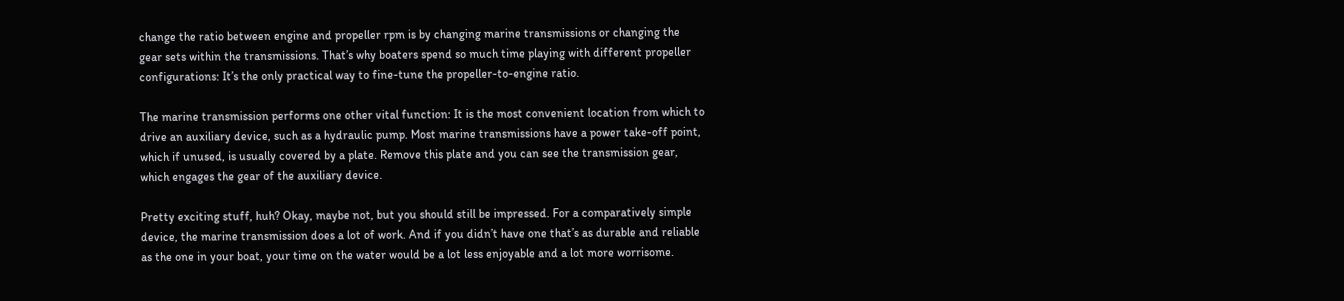change the ratio between engine and propeller rpm is by changing marine transmissions or changing the gear sets within the transmissions. That’s why boaters spend so much time playing with different propeller configurations: It’s the only practical way to fine-tune the propeller-to-engine ratio.

The marine transmission performs one other vital function: It is the most convenient location from which to drive an auxiliary device, such as a hydraulic pump. Most marine transmissions have a power take-off point, which if unused, is usually covered by a plate. Remove this plate and you can see the transmission gear, which engages the gear of the auxiliary device.

Pretty exciting stuff, huh? Okay, maybe not, but you should still be impressed. For a comparatively simple device, the marine transmission does a lot of work. And if you didn’t have one that’s as durable and reliable as the one in your boat, your time on the water would be a lot less enjoyable and a lot more worrisome.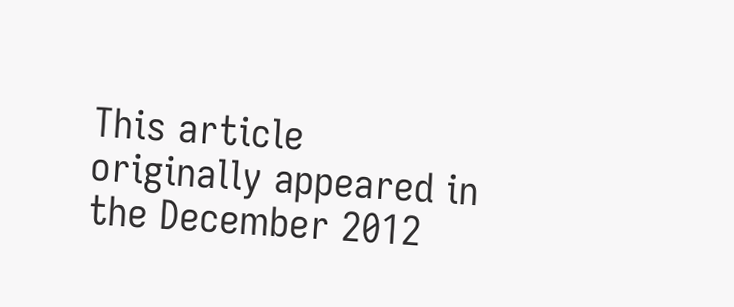This article originally appeared in the December 2012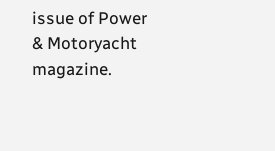issue of Power & Motoryacht magazine.